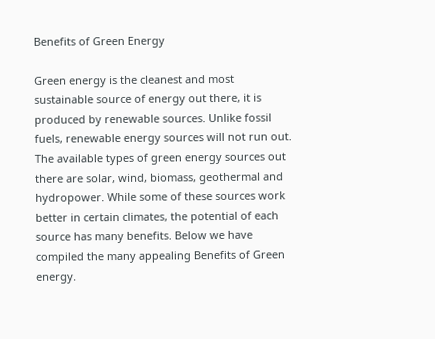Benefits of Green Energy

Green energy is the cleanest and most sustainable source of energy out there, it is produced by renewable sources. Unlike fossil fuels, renewable energy sources will not run out. The available types of green energy sources out there are solar, wind, biomass, geothermal and hydropower. While some of these sources work better in certain climates, the potential of each source has many benefits. Below we have compiled the many appealing Benefits of Green energy.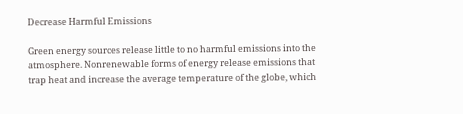Decrease Harmful Emissions

Green energy sources release little to no harmful emissions into the atmosphere. Nonrenewable forms of energy release emissions that trap heat and increase the average temperature of the globe, which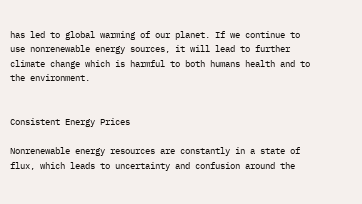has led to global warming of our planet. If we continue to use nonrenewable energy sources, it will lead to further climate change which is harmful to both humans health and to the environment.


Consistent Energy Prices

Nonrenewable energy resources are constantly in a state of flux, which leads to uncertainty and confusion around the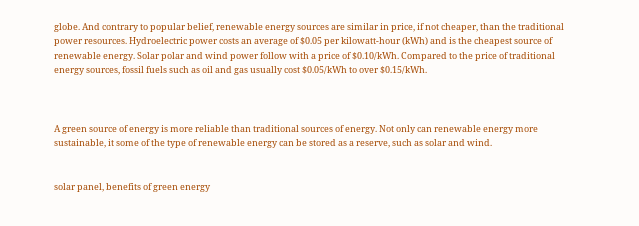globe. And contrary to popular belief, renewable energy sources are similar in price, if not cheaper, than the traditional power resources. Hydroelectric power costs an average of $0.05 per kilowatt-hour (kWh) and is the cheapest source of renewable energy. Solar polar and wind power follow with a price of $0.10/kWh. Compared to the price of traditional energy sources, fossil fuels such as oil and gas usually cost $0.05/kWh to over $0.15/kWh.



A green source of energy is more reliable than traditional sources of energy. Not only can renewable energy more sustainable, it some of the type of renewable energy can be stored as a reserve, such as solar and wind.


solar panel, benefits of green energy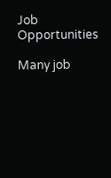Job Opportunities

Many job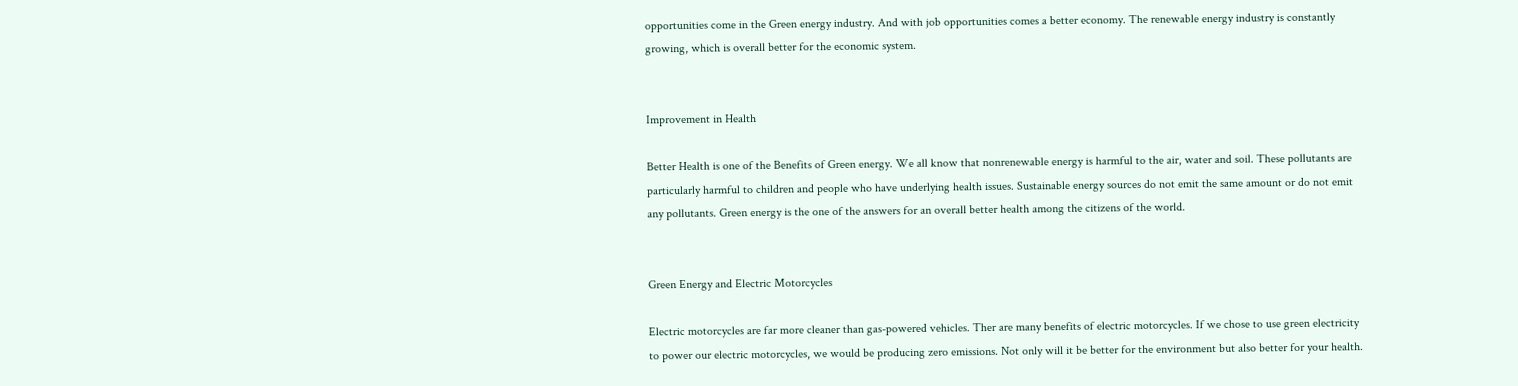opportunities come in the Green energy industry. And with job opportunities comes a better economy. The renewable energy industry is constantly growing, which is overall better for the economic system.


Improvement in Health

Better Health is one of the Benefits of Green energy. We all know that nonrenewable energy is harmful to the air, water and soil. These pollutants are particularly harmful to children and people who have underlying health issues. Sustainable energy sources do not emit the same amount or do not emit any pollutants. Green energy is the one of the answers for an overall better health among the citizens of the world.


Green Energy and Electric Motorcycles

Electric motorcycles are far more cleaner than gas-powered vehicles. Ther are many benefits of electric motorcycles. If we chose to use green electricity to power our electric motorcycles, we would be producing zero emissions. Not only will it be better for the environment but also better for your health.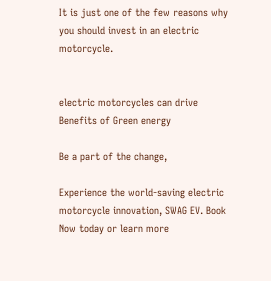It is just one of the few reasons why you should invest in an electric motorcycle.


electric motorcycles can drive Benefits of Green energy

Be a part of the change,

Experience the world-saving electric motorcycle innovation, SWAG EV. Book Now today or learn more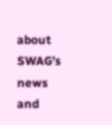about SWAG’s news and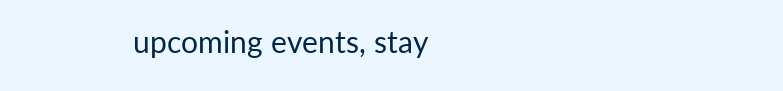upcoming events, stay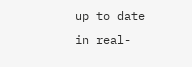up to date in real-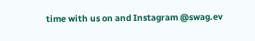time with us on and Instagram @swag.ev